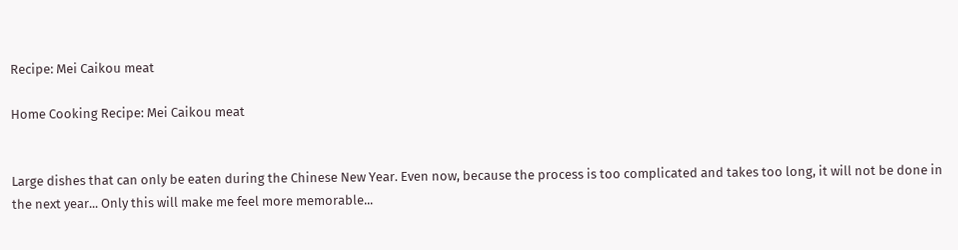Recipe: Mei Caikou meat

Home Cooking Recipe: Mei Caikou meat


Large dishes that can only be eaten during the Chinese New Year. Even now, because the process is too complicated and takes too long, it will not be done in the next year... Only this will make me feel more memorable...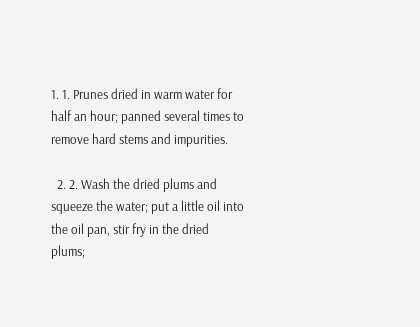1. 1. Prunes dried in warm water for half an hour; panned several times to remove hard stems and impurities.

  2. 2. Wash the dried plums and squeeze the water; put a little oil into the oil pan, stir fry in the dried plums;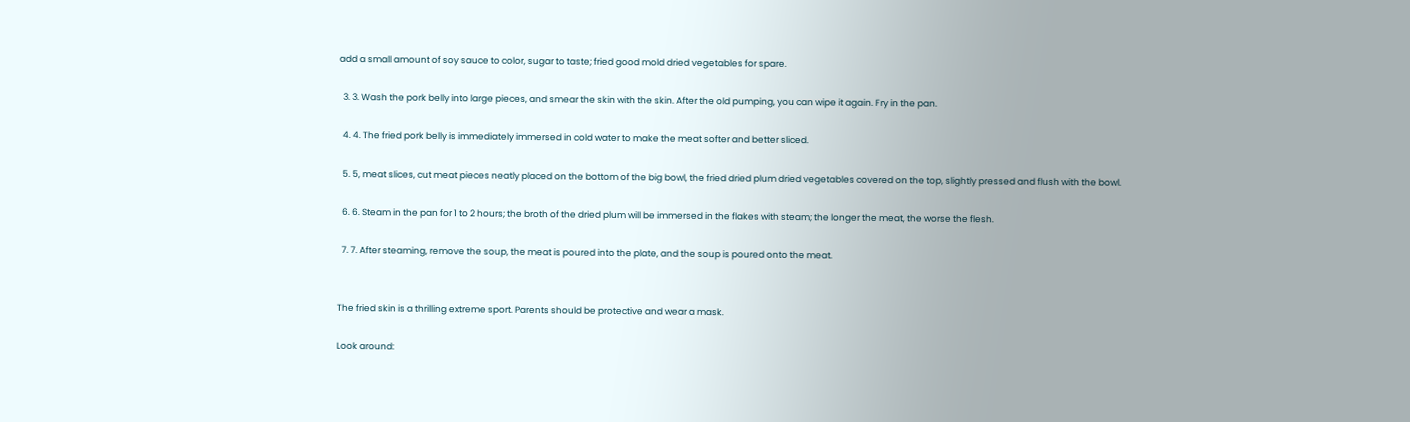add a small amount of soy sauce to color, sugar to taste; fried good mold dried vegetables for spare.

  3. 3. Wash the pork belly into large pieces, and smear the skin with the skin. After the old pumping, you can wipe it again. Fry in the pan.

  4. 4. The fried pork belly is immediately immersed in cold water to make the meat softer and better sliced.

  5. 5, meat slices, cut meat pieces neatly placed on the bottom of the big bowl, the fried dried plum dried vegetables covered on the top, slightly pressed and flush with the bowl.

  6. 6. Steam in the pan for 1 to 2 hours; the broth of the dried plum will be immersed in the flakes with steam; the longer the meat, the worse the flesh.

  7. 7. After steaming, remove the soup, the meat is poured into the plate, and the soup is poured onto the meat.


The fried skin is a thrilling extreme sport. Parents should be protective and wear a mask.

Look around: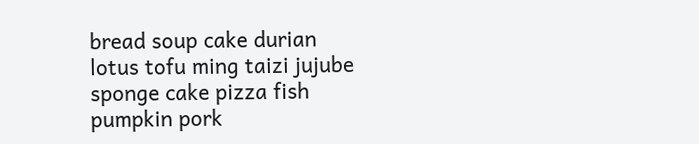bread soup cake durian lotus tofu ming taizi jujube sponge cake pizza fish pumpkin pork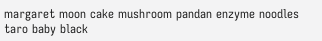margaret moon cake mushroom pandan enzyme noodles taro baby black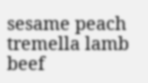sesame peach tremella lamb beef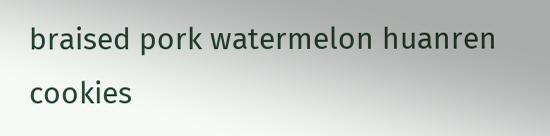braised pork watermelon huanren cookies